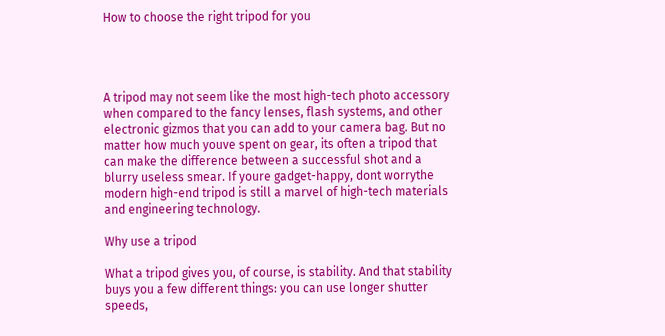How to choose the right tripod for you




A tripod may not seem like the most high-tech photo accessory when compared to the fancy lenses, flash systems, and other electronic gizmos that you can add to your camera bag. But no matter how much youve spent on gear, its often a tripod that can make the difference between a successful shot and a blurry useless smear. If youre gadget-happy, dont worrythe modern high-end tripod is still a marvel of high-tech materials and engineering technology.

Why use a tripod

What a tripod gives you, of course, is stability. And that stability buys you a few different things: you can use longer shutter speeds,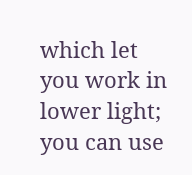which let you work in lower light; you can use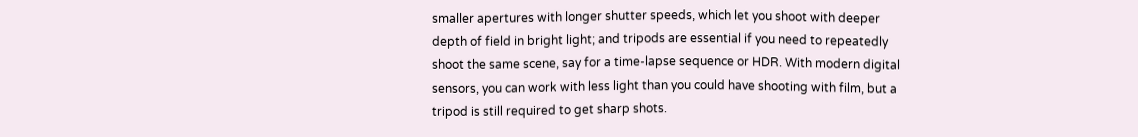smaller apertures with longer shutter speeds, which let you shoot with deeper depth of field in bright light; and tripods are essential if you need to repeatedly shoot the same scene, say for a time-lapse sequence or HDR. With modern digital sensors, you can work with less light than you could have shooting with film, but a tripod is still required to get sharp shots.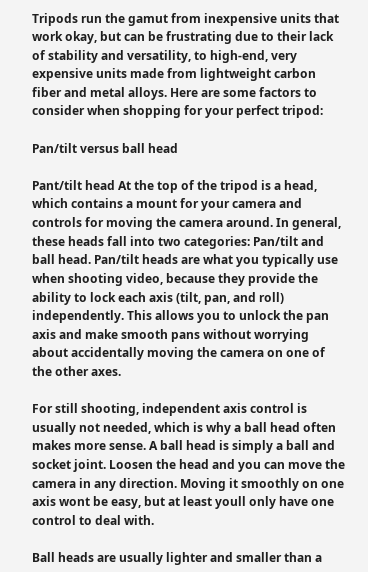Tripods run the gamut from inexpensive units that work okay, but can be frustrating due to their lack of stability and versatility, to high-end, very expensive units made from lightweight carbon fiber and metal alloys. Here are some factors to consider when shopping for your perfect tripod:

Pan/tilt versus ball head

Pant/tilt head At the top of the tripod is a head, which contains a mount for your camera and controls for moving the camera around. In general, these heads fall into two categories: Pan/tilt and ball head. Pan/tilt heads are what you typically use when shooting video, because they provide the ability to lock each axis (tilt, pan, and roll) independently. This allows you to unlock the pan axis and make smooth pans without worrying about accidentally moving the camera on one of the other axes.

For still shooting, independent axis control is usually not needed, which is why a ball head often makes more sense. A ball head is simply a ball and socket joint. Loosen the head and you can move the camera in any direction. Moving it smoothly on one axis wont be easy, but at least youll only have one control to deal with.

Ball heads are usually lighter and smaller than a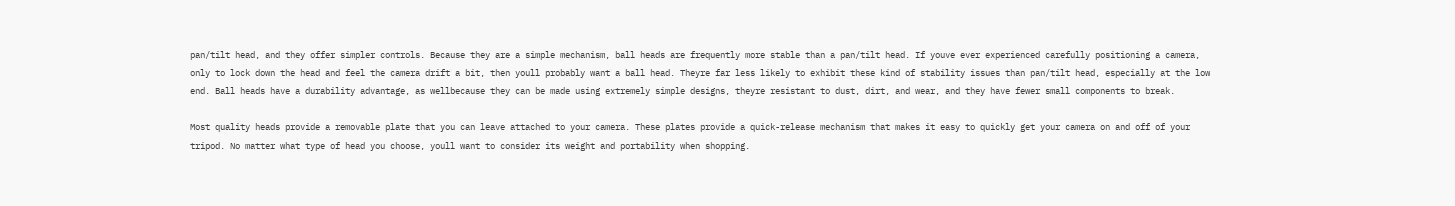pan/tilt head, and they offer simpler controls. Because they are a simple mechanism, ball heads are frequently more stable than a pan/tilt head. If youve ever experienced carefully positioning a camera, only to lock down the head and feel the camera drift a bit, then youll probably want a ball head. Theyre far less likely to exhibit these kind of stability issues than pan/tilt head, especially at the low end. Ball heads have a durability advantage, as wellbecause they can be made using extremely simple designs, theyre resistant to dust, dirt, and wear, and they have fewer small components to break.

Most quality heads provide a removable plate that you can leave attached to your camera. These plates provide a quick-release mechanism that makes it easy to quickly get your camera on and off of your tripod. No matter what type of head you choose, youll want to consider its weight and portability when shopping.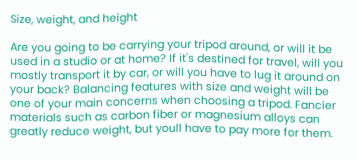Size, weight, and height

Are you going to be carrying your tripod around, or will it be used in a studio or at home? If it's destined for travel, will you mostly transport it by car, or will you have to lug it around on your back? Balancing features with size and weight will be one of your main concerns when choosing a tripod. Fancier materials such as carbon fiber or magnesium alloys can greatly reduce weight, but youll have to pay more for them.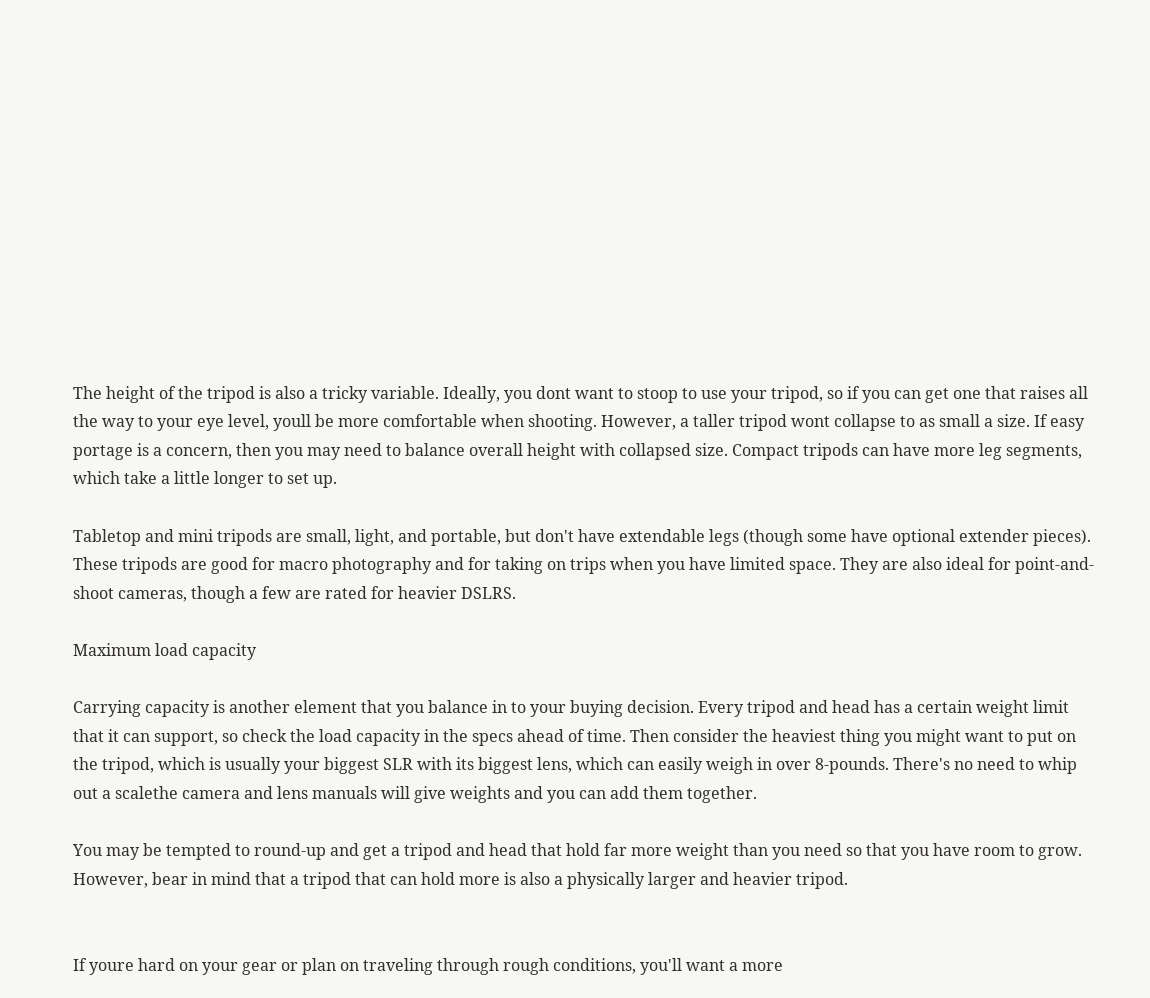The height of the tripod is also a tricky variable. Ideally, you dont want to stoop to use your tripod, so if you can get one that raises all the way to your eye level, youll be more comfortable when shooting. However, a taller tripod wont collapse to as small a size. If easy portage is a concern, then you may need to balance overall height with collapsed size. Compact tripods can have more leg segments, which take a little longer to set up.

Tabletop and mini tripods are small, light, and portable, but don't have extendable legs (though some have optional extender pieces). These tripods are good for macro photography and for taking on trips when you have limited space. They are also ideal for point-and-shoot cameras, though a few are rated for heavier DSLRS.

Maximum load capacity

Carrying capacity is another element that you balance in to your buying decision. Every tripod and head has a certain weight limit that it can support, so check the load capacity in the specs ahead of time. Then consider the heaviest thing you might want to put on the tripod, which is usually your biggest SLR with its biggest lens, which can easily weigh in over 8-pounds. There's no need to whip out a scalethe camera and lens manuals will give weights and you can add them together.

You may be tempted to round-up and get a tripod and head that hold far more weight than you need so that you have room to grow. However, bear in mind that a tripod that can hold more is also a physically larger and heavier tripod.


If youre hard on your gear or plan on traveling through rough conditions, you'll want a more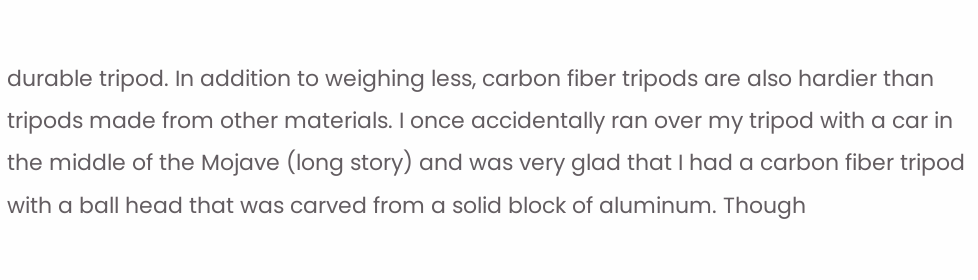durable tripod. In addition to weighing less, carbon fiber tripods are also hardier than tripods made from other materials. I once accidentally ran over my tripod with a car in the middle of the Mojave (long story) and was very glad that I had a carbon fiber tripod with a ball head that was carved from a solid block of aluminum. Though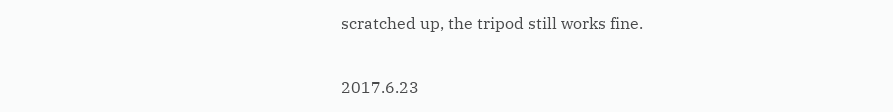scratched up, the tripod still works fine.

2017.6.23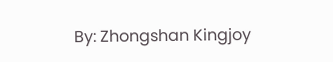By: Zhongshan Kingjoy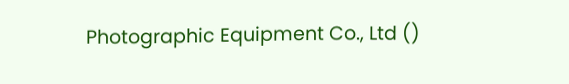Photographic Equipment Co., Ltd ()